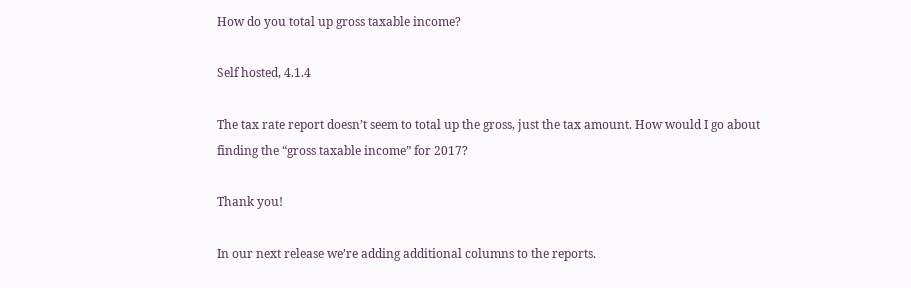How do you total up gross taxable income?

Self hosted, 4.1.4

The tax rate report doesn’t seem to total up the gross, just the tax amount. How would I go about finding the “gross taxable income” for 2017?

Thank you!

In our next release we’re adding additional columns to the reports.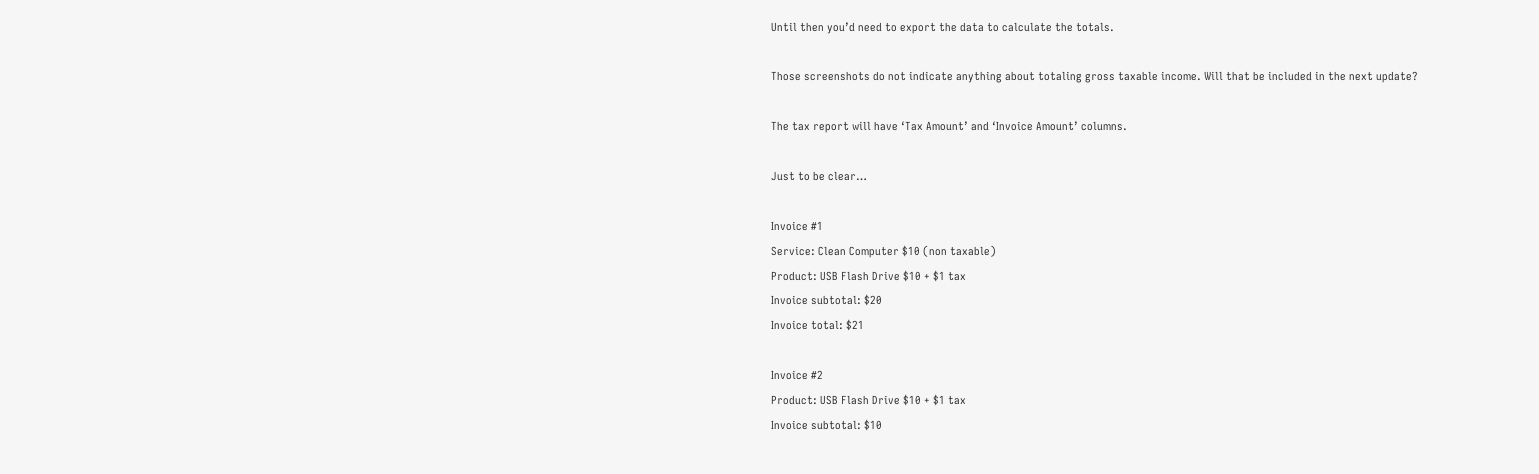Until then you’d need to export the data to calculate the totals.

Those screenshots do not indicate anything about totaling gross taxable income. Will that be included in the next update?

The tax report will have ‘Tax Amount’ and ‘Invoice Amount’ columns.

Just to be clear…

Invoice #1
Service: Clean Computer $10 (non taxable)
Product: USB Flash Drive $10 + $1 tax
Invoice subtotal: $20
Invoice total: $21

Invoice #2
Product: USB Flash Drive $10 + $1 tax
Invoice subtotal: $10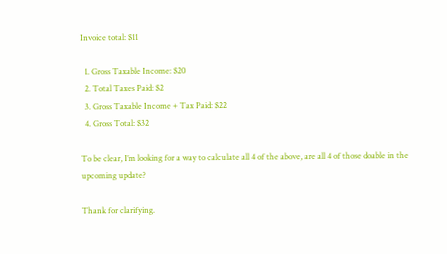Invoice total: $11

  1. Gross Taxable Income: $20
  2. Total Taxes Paid: $2
  3. Gross Taxable Income + Tax Paid: $22
  4. Gross Total: $32

To be clear, I’m looking for a way to calculate all 4 of the above, are all 4 of those doable in the upcoming update?

Thank for clarifying.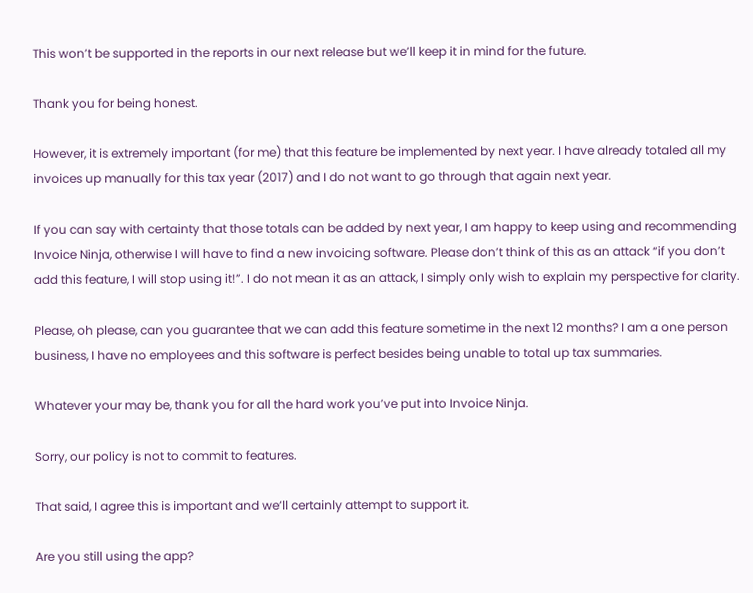This won’t be supported in the reports in our next release but we’ll keep it in mind for the future.

Thank you for being honest.

However, it is extremely important (for me) that this feature be implemented by next year. I have already totaled all my invoices up manually for this tax year (2017) and I do not want to go through that again next year.

If you can say with certainty that those totals can be added by next year, I am happy to keep using and recommending Invoice Ninja, otherwise I will have to find a new invoicing software. Please don’t think of this as an attack “if you don’t add this feature, I will stop using it!”. I do not mean it as an attack, I simply only wish to explain my perspective for clarity.

Please, oh please, can you guarantee that we can add this feature sometime in the next 12 months? I am a one person business, I have no employees and this software is perfect besides being unable to total up tax summaries.

Whatever your may be, thank you for all the hard work you’ve put into Invoice Ninja.

Sorry, our policy is not to commit to features.

That said, I agree this is important and we’ll certainly attempt to support it.

Are you still using the app?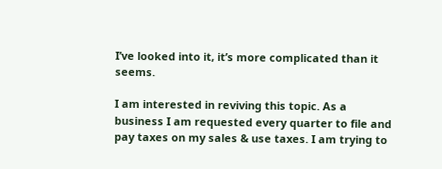I’ve looked into it, it’s more complicated than it seems.

I am interested in reviving this topic. As a business I am requested every quarter to file and pay taxes on my sales & use taxes. I am trying to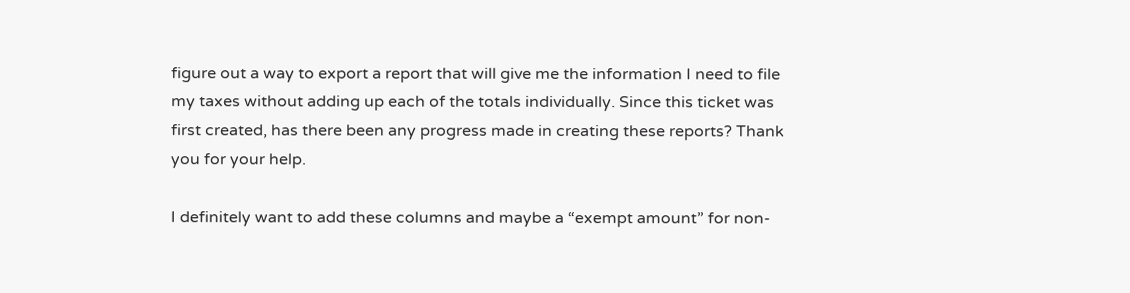figure out a way to export a report that will give me the information I need to file my taxes without adding up each of the totals individually. Since this ticket was first created, has there been any progress made in creating these reports? Thank you for your help.

I definitely want to add these columns and maybe a “exempt amount” for non-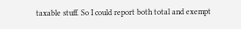taxable stuff. So I could report both total and exempt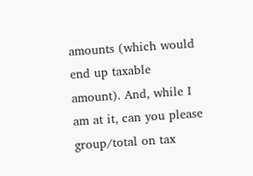amounts (which would end up taxable amount). And, while I am at it, can you please group/total on tax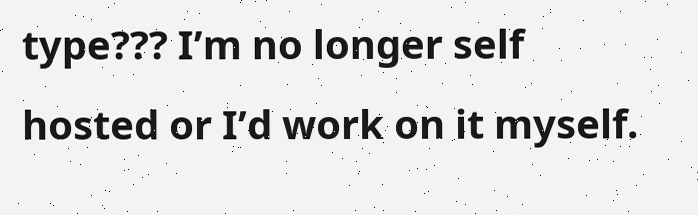type??? I’m no longer self hosted or I’d work on it myself.